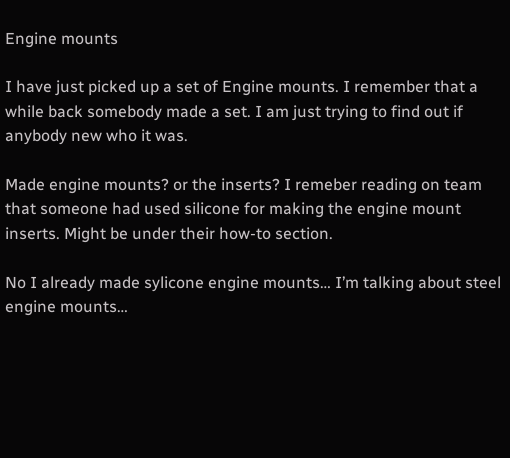Engine mounts

I have just picked up a set of Engine mounts. I remember that a while back somebody made a set. I am just trying to find out if anybody new who it was.

Made engine mounts? or the inserts? I remeber reading on team that someone had used silicone for making the engine mount inserts. Might be under their how-to section.

No I already made sylicone engine mounts… I’m talking about steel engine mounts…